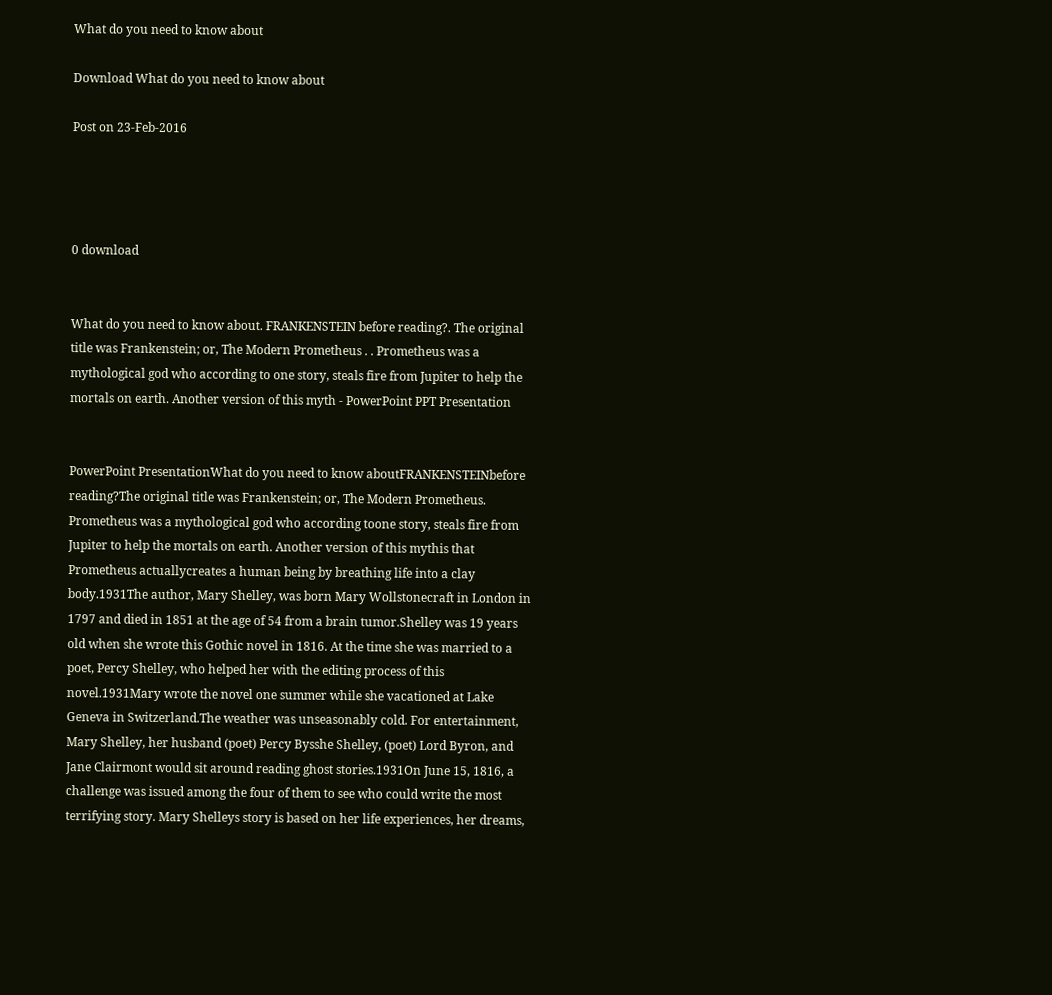What do you need to know about

Download What do you need to know about

Post on 23-Feb-2016




0 download


What do you need to know about. FRANKENSTEIN before reading?. The original title was Frankenstein; or, The Modern Prometheus . . Prometheus was a mythological god who according to one story, steals fire from Jupiter to help the mortals on earth. Another version of this myth - PowerPoint PPT Presentation


PowerPoint PresentationWhat do you need to know aboutFRANKENSTEINbefore reading?The original title was Frankenstein; or, The Modern Prometheus. Prometheus was a mythological god who according toone story, steals fire from Jupiter to help the mortals on earth. Another version of this mythis that Prometheus actuallycreates a human being by breathing life into a clay body.1931The author, Mary Shelley, was born Mary Wollstonecraft in London in 1797 and died in 1851 at the age of 54 from a brain tumor.Shelley was 19 years old when she wrote this Gothic novel in 1816. At the time she was married to a poet, Percy Shelley, who helped her with the editing process of this novel.1931Mary wrote the novel one summer while she vacationed at Lake Geneva in Switzerland.The weather was unseasonably cold. For entertainment, Mary Shelley, her husband (poet) Percy Bysshe Shelley, (poet) Lord Byron, and Jane Clairmont would sit around reading ghost stories.1931On June 15, 1816, a challenge was issued among the four of them to see who could write the most terrifying story. Mary Shelleys story is based on her life experiences, her dreams,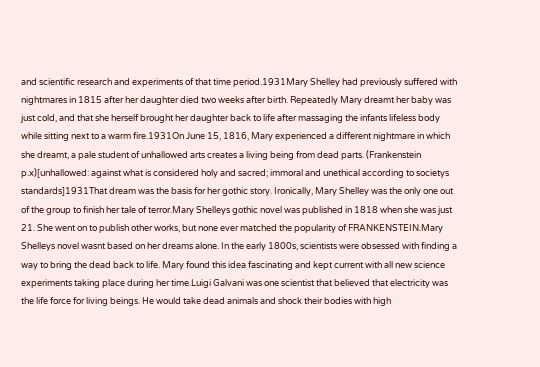and scientific research and experiments of that time period.1931Mary Shelley had previously suffered with nightmares in 1815 after her daughter died two weeks after birth. Repeatedly Mary dreamt her baby was just cold, and that she herself brought her daughter back to life after massaging the infants lifeless body while sitting next to a warm fire.1931On June 15, 1816, Mary experienced a different nightmare in which she dreamt, a pale student of unhallowed arts creates a living being from dead parts. (Frankenstein p.x)[unhallowed: against what is considered holy and sacred; immoral and unethical according to societys standards]1931That dream was the basis for her gothic story. Ironically, Mary Shelley was the only one out of the group to finish her tale of terror.Mary Shelleys gothic novel was published in 1818 when she was just 21. She went on to publish other works, but none ever matched the popularity of FRANKENSTEIN.Mary Shelleys novel wasnt based on her dreams alone. In the early 1800s, scientists were obsessed with finding a way to bring the dead back to life. Mary found this idea fascinating and kept current with all new science experiments taking place during her time.Luigi Galvani was one scientist that believed that electricity was the life force for living beings. He would take dead animals and shock their bodies with high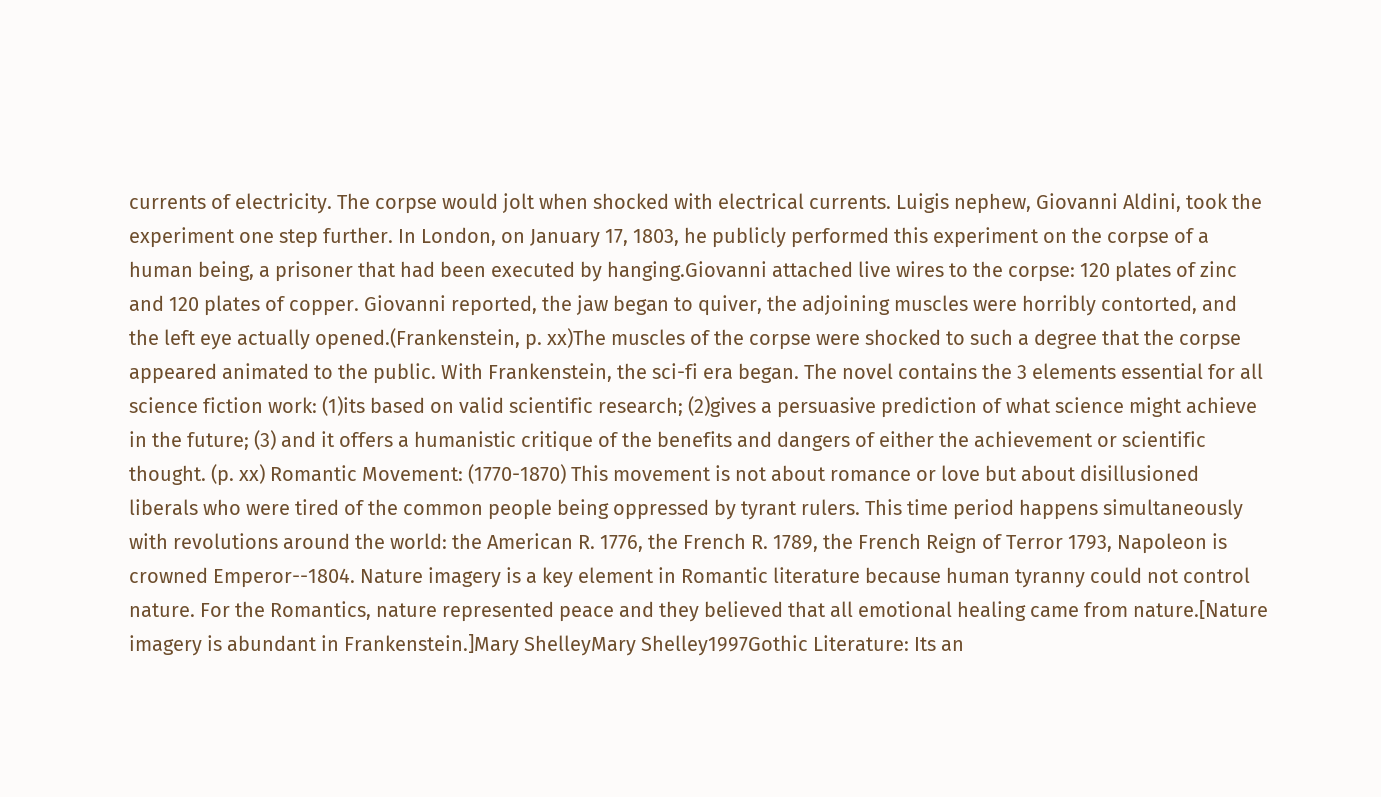currents of electricity. The corpse would jolt when shocked with electrical currents. Luigis nephew, Giovanni Aldini, took the experiment one step further. In London, on January 17, 1803, he publicly performed this experiment on the corpse of a human being, a prisoner that had been executed by hanging.Giovanni attached live wires to the corpse: 120 plates of zinc and 120 plates of copper. Giovanni reported, the jaw began to quiver, the adjoining muscles were horribly contorted, and the left eye actually opened.(Frankenstein, p. xx)The muscles of the corpse were shocked to such a degree that the corpse appeared animated to the public. With Frankenstein, the sci-fi era began. The novel contains the 3 elements essential for all science fiction work: (1)its based on valid scientific research; (2)gives a persuasive prediction of what science might achieve in the future; (3) and it offers a humanistic critique of the benefits and dangers of either the achievement or scientific thought. (p. xx) Romantic Movement: (1770-1870) This movement is not about romance or love but about disillusioned liberals who were tired of the common people being oppressed by tyrant rulers. This time period happens simultaneously with revolutions around the world: the American R. 1776, the French R. 1789, the French Reign of Terror 1793, Napoleon is crowned Emperor--1804. Nature imagery is a key element in Romantic literature because human tyranny could not control nature. For the Romantics, nature represented peace and they believed that all emotional healing came from nature.[Nature imagery is abundant in Frankenstein.]Mary ShelleyMary Shelley1997Gothic Literature: Its an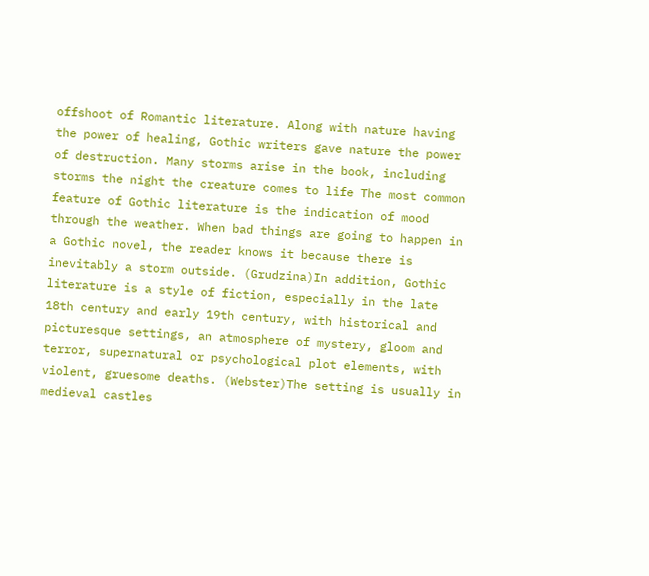offshoot of Romantic literature. Along with nature having the power of healing, Gothic writers gave nature the power of destruction. Many storms arise in the book, including storms the night the creature comes to life The most common feature of Gothic literature is the indication of mood through the weather. When bad things are going to happen in a Gothic novel, the reader knows it because there is inevitably a storm outside. (Grudzina)In addition, Gothic literature is a style of fiction, especially in the late 18th century and early 19th century, with historical and picturesque settings, an atmosphere of mystery, gloom and terror, supernatural or psychological plot elements, with violent, gruesome deaths. (Webster)The setting is usually in medieval castles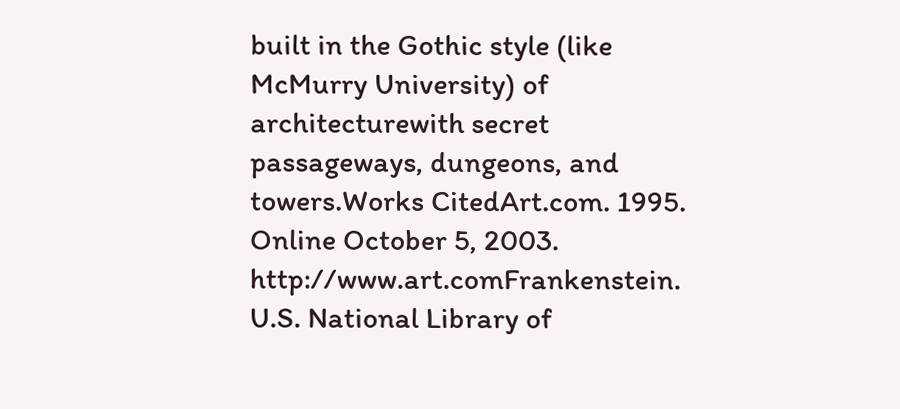built in the Gothic style (like McMurry University) of architecturewith secret passageways, dungeons, and towers.Works CitedArt.com. 1995. Online October 5, 2003. http://www.art.comFrankenstein. U.S. National Library of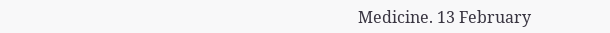Medicine. 13 February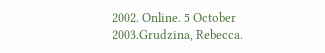2002. Online. 5 October 2003.Grudzina, Rebecca.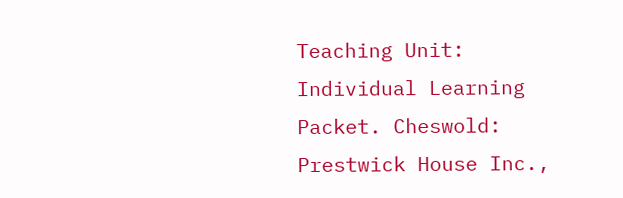Teaching Unit: Individual Learning Packet. Cheswold: Prestwick House Inc.,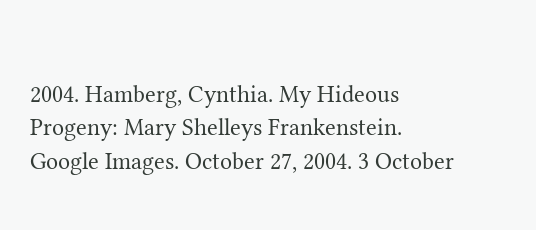2004. Hamberg, Cynthia. My Hideous Progeny: Mary Shelleys Frankenstein. Google Images. October 27, 2004. 3 October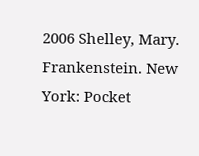2006 Shelley, Mary. Frankenstein. New York: Pocket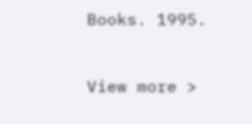Books. 1995.


View more >